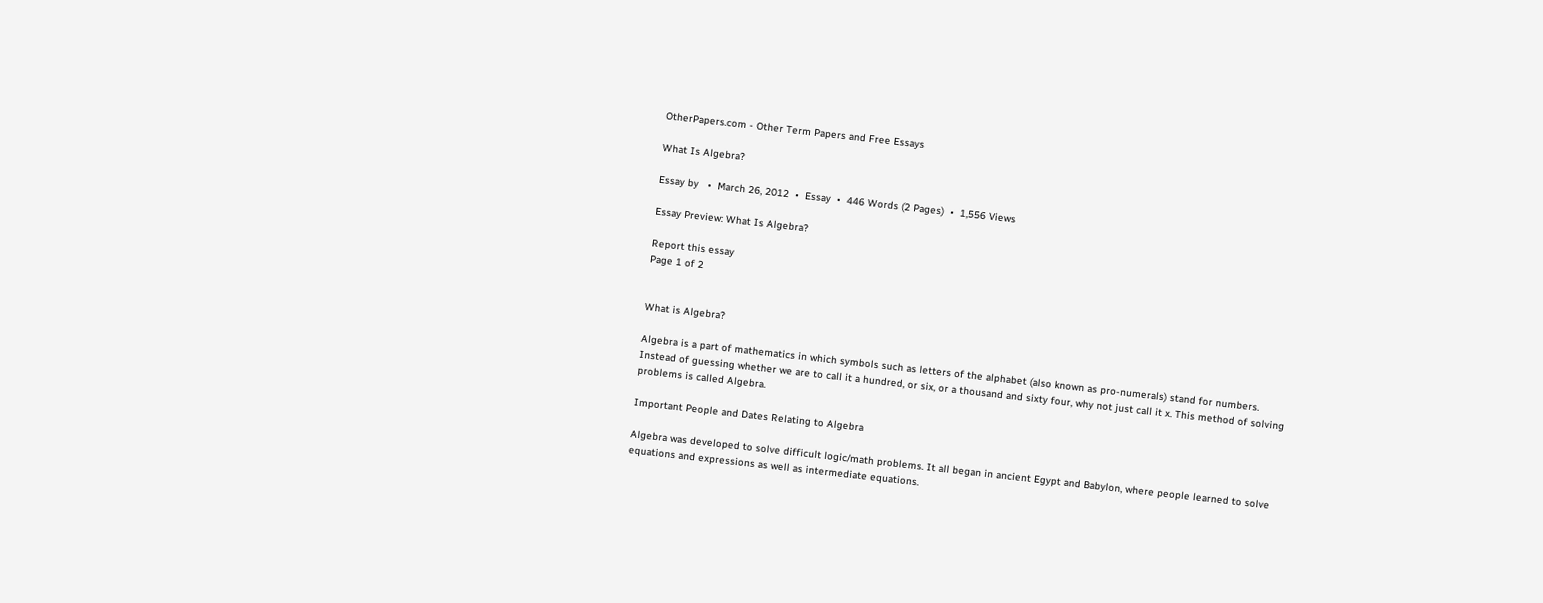OtherPapers.com - Other Term Papers and Free Essays

What Is Algebra?

Essay by   •  March 26, 2012  •  Essay  •  446 Words (2 Pages)  •  1,556 Views

Essay Preview: What Is Algebra?

Report this essay
Page 1 of 2


What is Algebra?

Algebra is a part of mathematics in which symbols such as letters of the alphabet (also known as pro-numerals) stand for numbers. Instead of guessing whether we are to call it a hundred, or six, or a thousand and sixty four, why not just call it x. This method of solving problems is called Algebra.

Important People and Dates Relating to Algebra

Algebra was developed to solve difficult logic/math problems. It all began in ancient Egypt and Babylon, where people learned to solve equations and expressions as well as intermediate equations.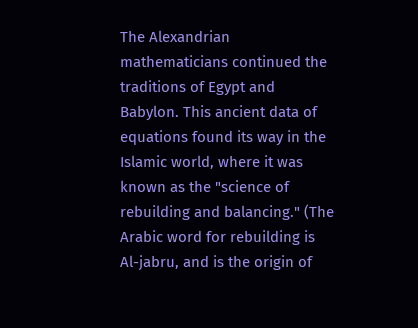The Alexandrian mathematicians continued the traditions of Egypt and Babylon. This ancient data of equations found its way in the Islamic world, where it was known as the "science of rebuilding and balancing." (The Arabic word for rebuilding is Al-jabru, and is the origin of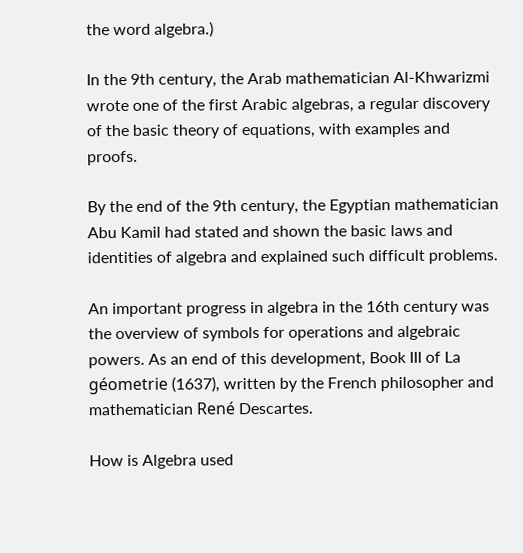the word algebra.)

In the 9th century, the Arab mathematician Al-Khwarizmi wrote one of the first Arabic algebras, a regular discovery of the basic theory of equations, with examples and proofs.

By the end of the 9th century, the Egyptian mathematician Abu Kamil had stated and shown the basic laws and identities of algebra and explained such difficult problems.

An important progress in algebra in the 16th century was the overview of symbols for operations and algebraic powers. As an end of this development, Book III of La géometrie (1637), written by the French philosopher and mathematician René Descartes.

How is Algebra used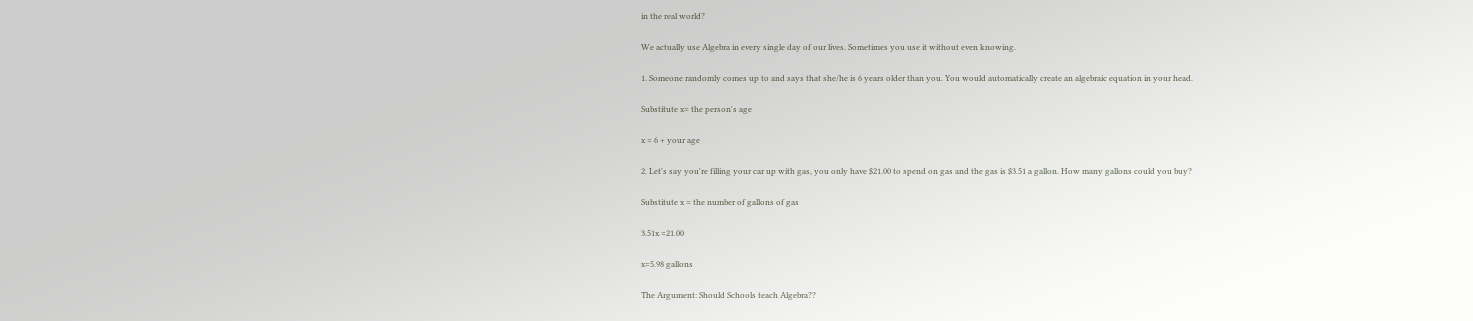in the real world?

We actually use Algebra in every single day of our lives. Sometimes you use it without even knowing.

1. Someone randomly comes up to and says that she/he is 6 years older than you. You would automatically create an algebraic equation in your head.

Substitute x= the person's age

x = 6 + your age

2. Let's say you're filling your car up with gas, you only have $21.00 to spend on gas and the gas is $3.51 a gallon. How many gallons could you buy?

Substitute x = the number of gallons of gas

3.51x =21.00

x=5.98 gallons

The Argument: Should Schools teach Algebra??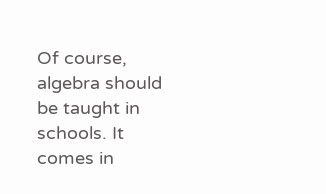Of course, algebra should be taught in schools. It comes in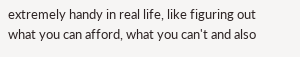extremely handy in real life, like figuring out what you can afford, what you can't and also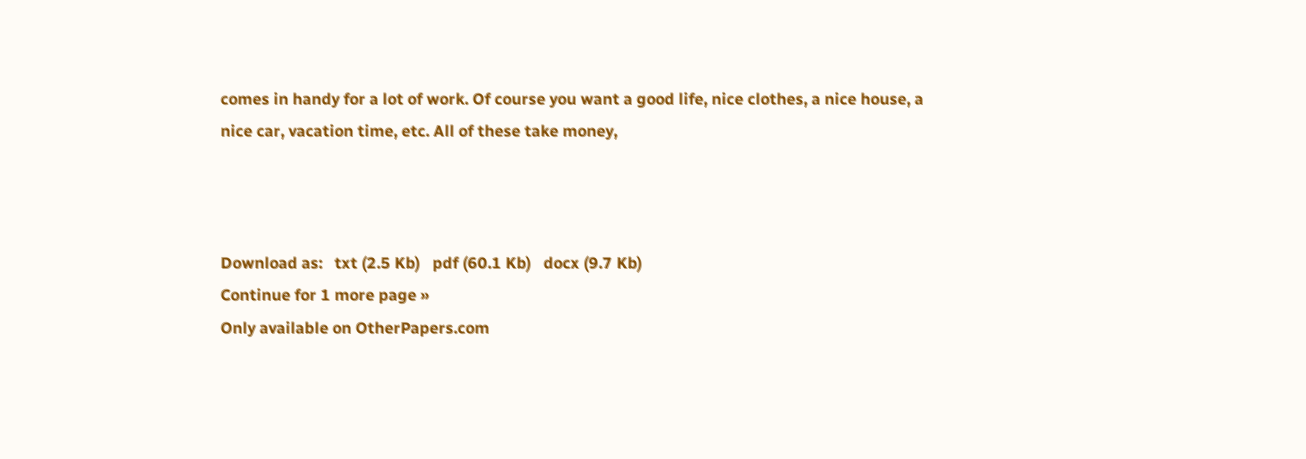comes in handy for a lot of work. Of course you want a good life, nice clothes, a nice house, a nice car, vacation time, etc. All of these take money,



Download as:   txt (2.5 Kb)   pdf (60.1 Kb)   docx (9.7 Kb)
Continue for 1 more page »
Only available on OtherPapers.com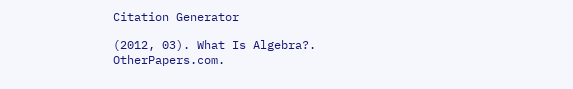Citation Generator

(2012, 03). What Is Algebra?. OtherPapers.com.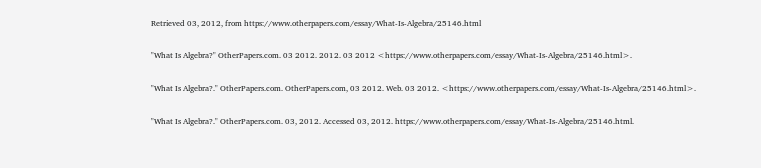Retrieved 03, 2012, from https://www.otherpapers.com/essay/What-Is-Algebra/25146.html

"What Is Algebra?" OtherPapers.com. 03 2012. 2012. 03 2012 <https://www.otherpapers.com/essay/What-Is-Algebra/25146.html>.

"What Is Algebra?." OtherPapers.com. OtherPapers.com, 03 2012. Web. 03 2012. <https://www.otherpapers.com/essay/What-Is-Algebra/25146.html>.

"What Is Algebra?." OtherPapers.com. 03, 2012. Accessed 03, 2012. https://www.otherpapers.com/essay/What-Is-Algebra/25146.html.